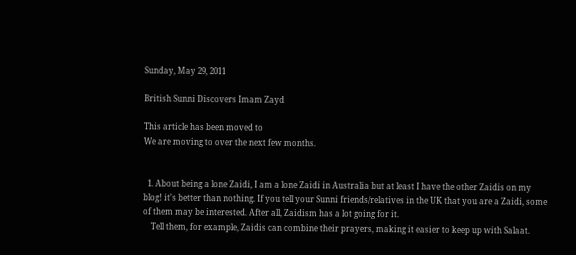Sunday, May 29, 2011

British Sunni Discovers Imam Zayd

This article has been moved to
We are moving to over the next few months.


  1. About being a lone Zaidi, I am a lone Zaidi in Australia but at least I have the other Zaidis on my blog! it's better than nothing. If you tell your Sunni friends/relatives in the UK that you are a Zaidi, some of them may be interested. After all, Zaidism has a lot going for it.
    Tell them, for example, Zaidis can combine their prayers, making it easier to keep up with Salaat.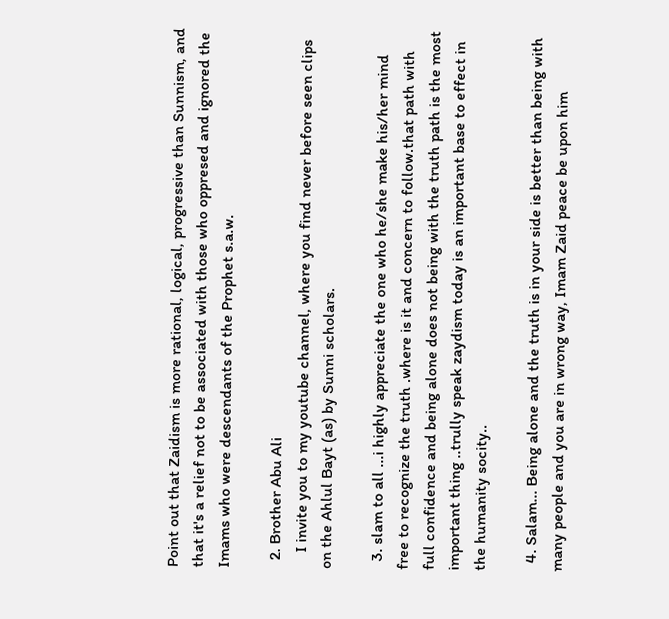Point out that Zaidism is more rational, logical, progressive than Sunnism, and that it's a relief not to be associated with those who oppresed and ignored the Imams who were descendants of the Prophet s.a.w.

  2. Brother Abu Ali
    I invite you to my youtube channel, where you find never before seen clips on the Ahlul Bayt (as) by Sunni scholars.

  3. slam to all ...i highly appreciate the one who he/she make his/her mind free to recognize the truth .where is it and concern to follow.that path with full confidence and being alone does not being with the truth path is the most important thing ..trully speak zaydism today is an important base to effect in the humanity socity..

  4. Salam... Being alone and the truth is in your side is better than being with many people and you are in wrong way, Imam Zaid peace be upon him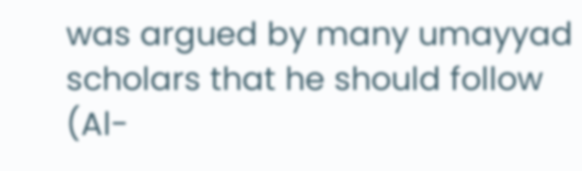was argued by many umayyad scholars that he should follow (Al-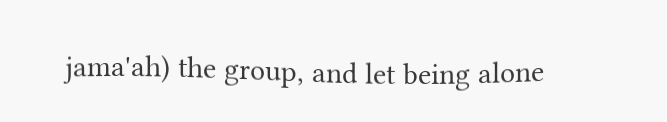jama'ah) the group, and let being alone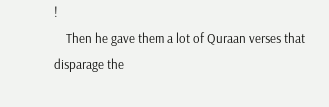!
    Then he gave them a lot of Quraan verses that disparage the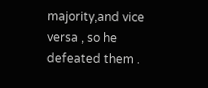majority,and vice versa , so he defeated them .